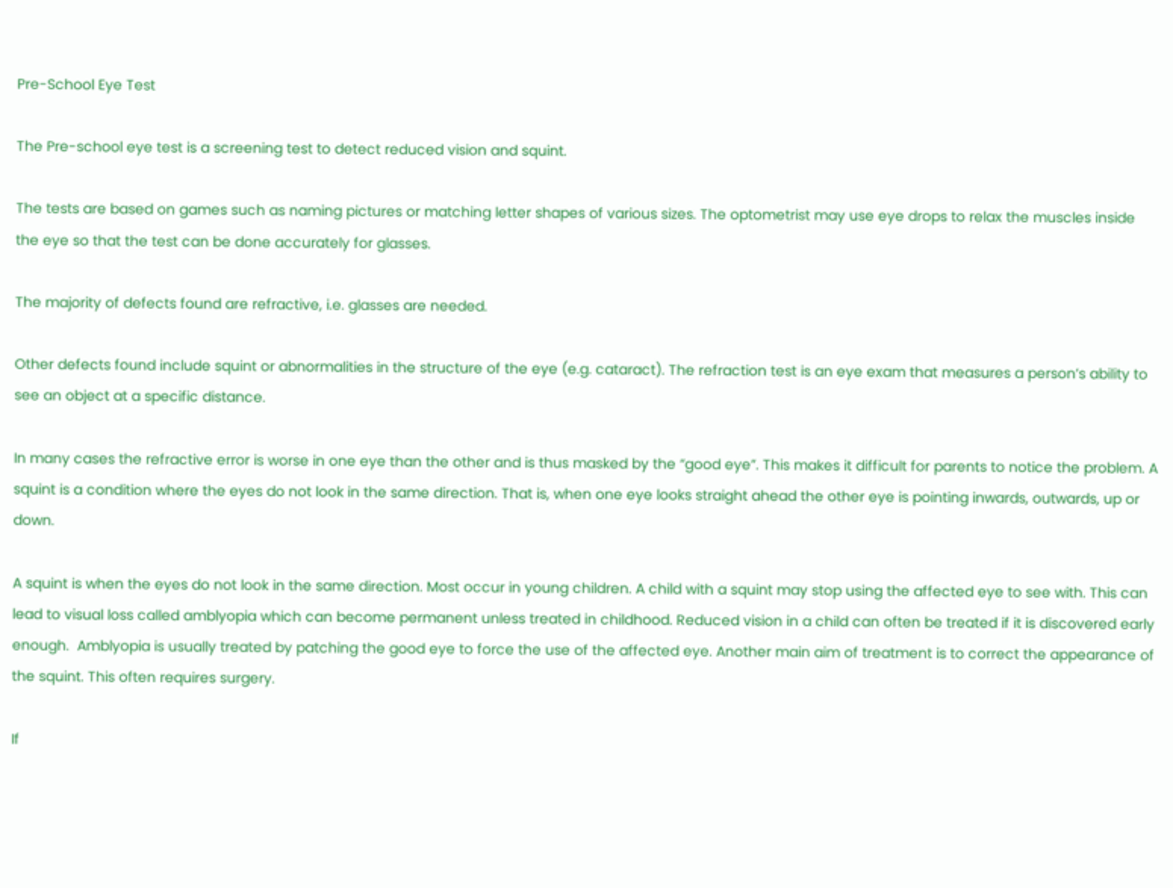Pre-School Eye Test

The Pre-school eye test is a screening test to detect reduced vision and squint.

The tests are based on games such as naming pictures or matching letter shapes of various sizes. The optometrist may use eye drops to relax the muscles inside the eye so that the test can be done accurately for glasses.

The majority of defects found are refractive, i.e. glasses are needed.

Other defects found include squint or abnormalities in the structure of the eye (e.g. cataract). The refraction test is an eye exam that measures a person’s ability to see an object at a specific distance.

In many cases the refractive error is worse in one eye than the other and is thus masked by the “good eye”. This makes it difficult for parents to notice the problem. A squint is a condition where the eyes do not look in the same direction. That is, when one eye looks straight ahead the other eye is pointing inwards, outwards, up or down.

A squint is when the eyes do not look in the same direction. Most occur in young children. A child with a squint may stop using the affected eye to see with. This can lead to visual loss called amblyopia which can become permanent unless treated in childhood. Reduced vision in a child can often be treated if it is discovered early enough.  Amblyopia is usually treated by patching the good eye to force the use of the affected eye. Another main aim of treatment is to correct the appearance of the squint. This often requires surgery.

If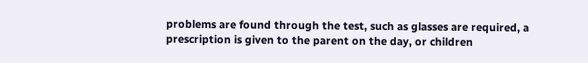problems are found through the test, such as glasses are required, a prescription is given to the parent on the day, or children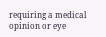requiring a medical opinion or eye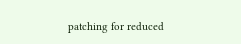patching for reduced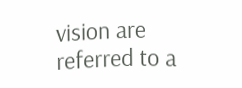vision are referred to a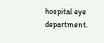hospital eye department.